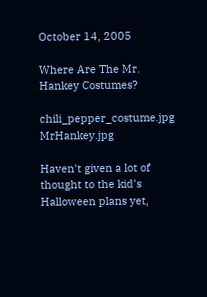October 14, 2005

Where Are The Mr. Hankey Costumes?

chili_pepper_costume.jpg MrHankey.jpg

Haven't given a lot of thought to the kid's Halloween plans yet,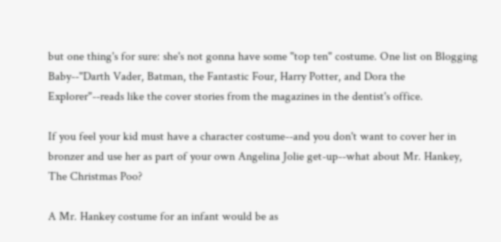but one thing's for sure: she's not gonna have some "top ten" costume. One list on Blogging Baby--"Darth Vader, Batman, the Fantastic Four, Harry Potter, and Dora the Explorer"--reads like the cover stories from the magazines in the dentist's office.

If you feel your kid must have a character costume--and you don't want to cover her in bronzer and use her as part of your own Angelina Jolie get-up--what about Mr. Hankey, The Christmas Poo?

A Mr. Hankey costume for an infant would be as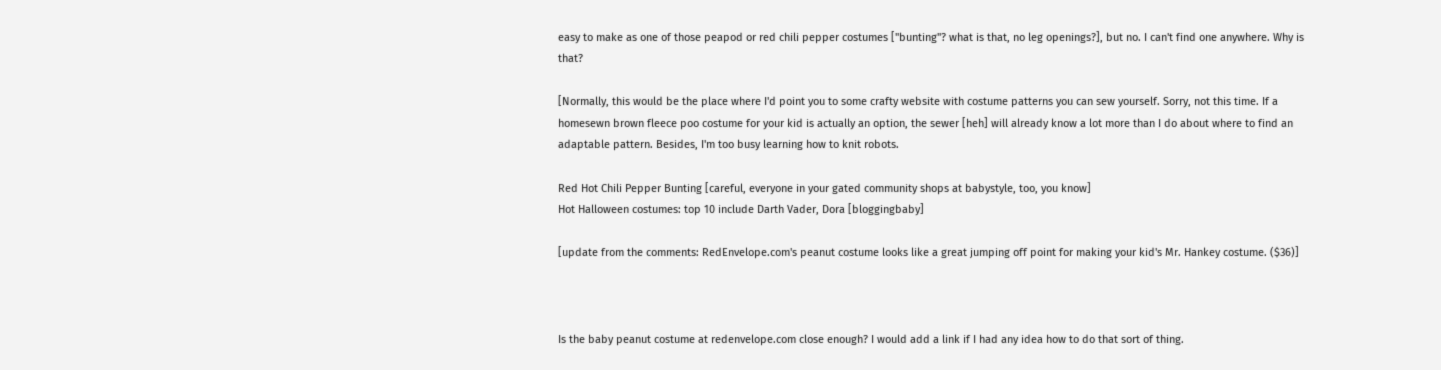easy to make as one of those peapod or red chili pepper costumes ["bunting"? what is that, no leg openings?], but no. I can't find one anywhere. Why is that?

[Normally, this would be the place where I'd point you to some crafty website with costume patterns you can sew yourself. Sorry, not this time. If a homesewn brown fleece poo costume for your kid is actually an option, the sewer [heh] will already know a lot more than I do about where to find an adaptable pattern. Besides, I'm too busy learning how to knit robots.

Red Hot Chili Pepper Bunting [careful, everyone in your gated community shops at babystyle, too, you know]
Hot Halloween costumes: top 10 include Darth Vader, Dora [bloggingbaby]

[update from the comments: RedEnvelope.com's peanut costume looks like a great jumping off point for making your kid's Mr. Hankey costume. ($36)]



Is the baby peanut costume at redenvelope.com close enough? I would add a link if I had any idea how to do that sort of thing.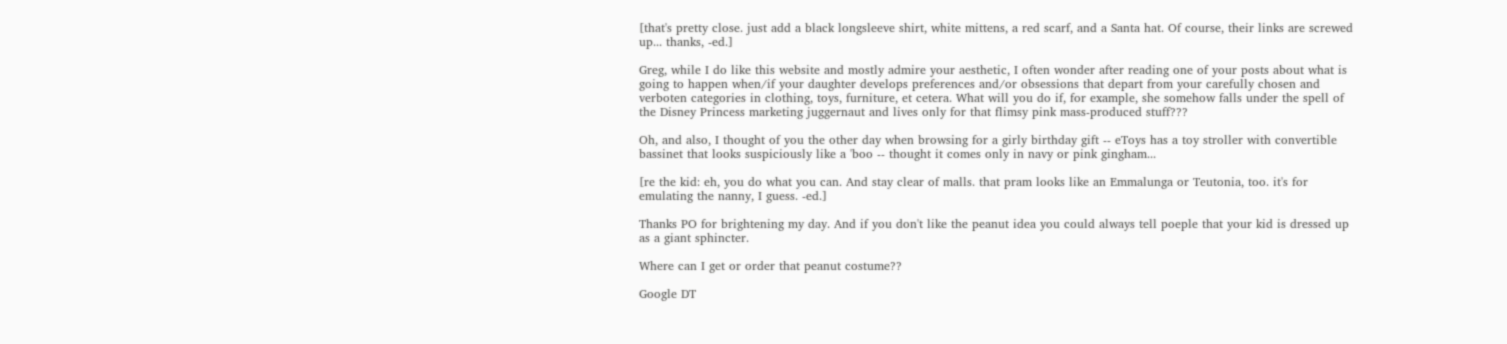[that's pretty close. just add a black longsleeve shirt, white mittens, a red scarf, and a Santa hat. Of course, their links are screwed up... thanks, -ed.]

Greg, while I do like this website and mostly admire your aesthetic, I often wonder after reading one of your posts about what is going to happen when/if your daughter develops preferences and/or obsessions that depart from your carefully chosen and verboten categories in clothing, toys, furniture, et cetera. What will you do if, for example, she somehow falls under the spell of the Disney Princess marketing juggernaut and lives only for that flimsy pink mass-produced stuff???

Oh, and also, I thought of you the other day when browsing for a girly birthday gift -- eToys has a toy stroller with convertible bassinet that looks suspiciously like a 'boo -- thought it comes only in navy or pink gingham...

[re the kid: eh, you do what you can. And stay clear of malls. that pram looks like an Emmalunga or Teutonia, too. it's for emulating the nanny, I guess. -ed.]

Thanks PO for brightening my day. And if you don't like the peanut idea you could always tell poeple that your kid is dressed up as a giant sphincter.

Where can I get or order that peanut costume??

Google DT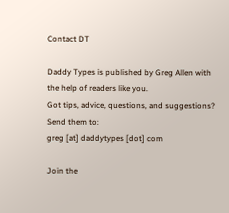Contact DT

Daddy Types is published by Greg Allen with the help of readers like you.
Got tips, advice, questions, and suggestions? Send them to:
greg [at] daddytypes [dot] com

Join the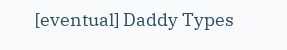[eventual] Daddy Types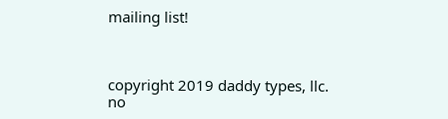mailing list!



copyright 2019 daddy types, llc.
no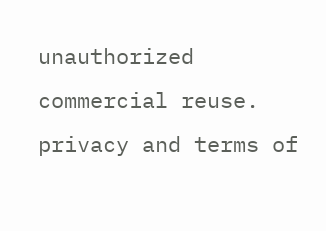unauthorized commercial reuse.
privacy and terms of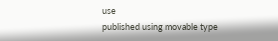use
published using movable type